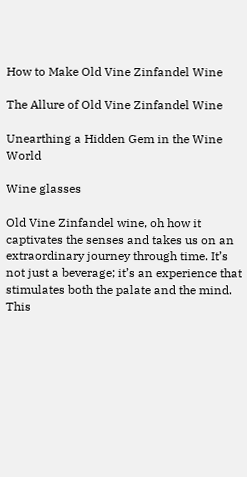How to Make Old Vine Zinfandel Wine

The Allure of Old Vine Zinfandel Wine

Unearthing a Hidden Gem in the Wine World

Wine glasses

Old Vine Zinfandel wine, oh how it captivates the senses and takes us on an extraordinary journey through time. It’s not just a beverage; it’s an experience that stimulates both the palate and the mind. This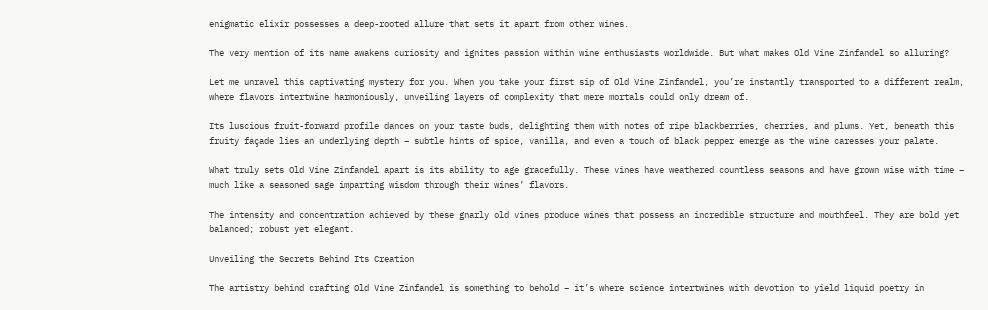enigmatic elixir possesses a deep-rooted allure that sets it apart from other wines.

The very mention of its name awakens curiosity and ignites passion within wine enthusiasts worldwide. But what makes Old Vine Zinfandel so alluring?

Let me unravel this captivating mystery for you. When you take your first sip of Old Vine Zinfandel, you’re instantly transported to a different realm, where flavors intertwine harmoniously, unveiling layers of complexity that mere mortals could only dream of.

Its luscious fruit-forward profile dances on your taste buds, delighting them with notes of ripe blackberries, cherries, and plums. Yet, beneath this fruity façade lies an underlying depth – subtle hints of spice, vanilla, and even a touch of black pepper emerge as the wine caresses your palate.

What truly sets Old Vine Zinfandel apart is its ability to age gracefully. These vines have weathered countless seasons and have grown wise with time – much like a seasoned sage imparting wisdom through their wines’ flavors.

The intensity and concentration achieved by these gnarly old vines produce wines that possess an incredible structure and mouthfeel. They are bold yet balanced; robust yet elegant.

Unveiling the Secrets Behind Its Creation

The artistry behind crafting Old Vine Zinfandel is something to behold – it’s where science intertwines with devotion to yield liquid poetry in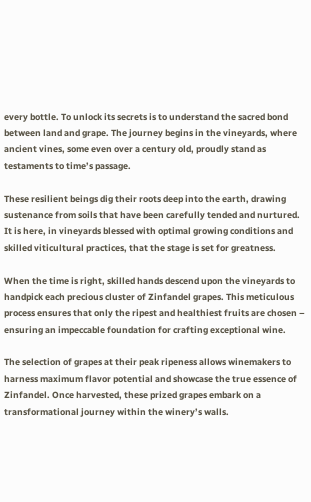every bottle. To unlock its secrets is to understand the sacred bond between land and grape. The journey begins in the vineyards, where ancient vines, some even over a century old, proudly stand as testaments to time’s passage.

These resilient beings dig their roots deep into the earth, drawing sustenance from soils that have been carefully tended and nurtured. It is here, in vineyards blessed with optimal growing conditions and skilled viticultural practices, that the stage is set for greatness.

When the time is right, skilled hands descend upon the vineyards to handpick each precious cluster of Zinfandel grapes. This meticulous process ensures that only the ripest and healthiest fruits are chosen – ensuring an impeccable foundation for crafting exceptional wine.

The selection of grapes at their peak ripeness allows winemakers to harness maximum flavor potential and showcase the true essence of Zinfandel. Once harvested, these prized grapes embark on a transformational journey within the winery’s walls.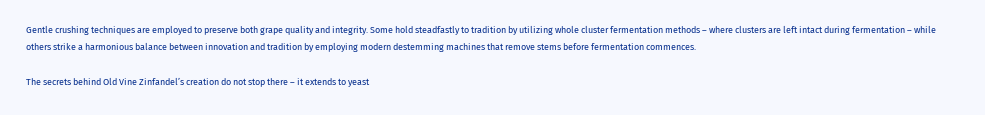Gentle crushing techniques are employed to preserve both grape quality and integrity. Some hold steadfastly to tradition by utilizing whole cluster fermentation methods – where clusters are left intact during fermentation – while others strike a harmonious balance between innovation and tradition by employing modern destemming machines that remove stems before fermentation commences.

The secrets behind Old Vine Zinfandel’s creation do not stop there – it extends to yeast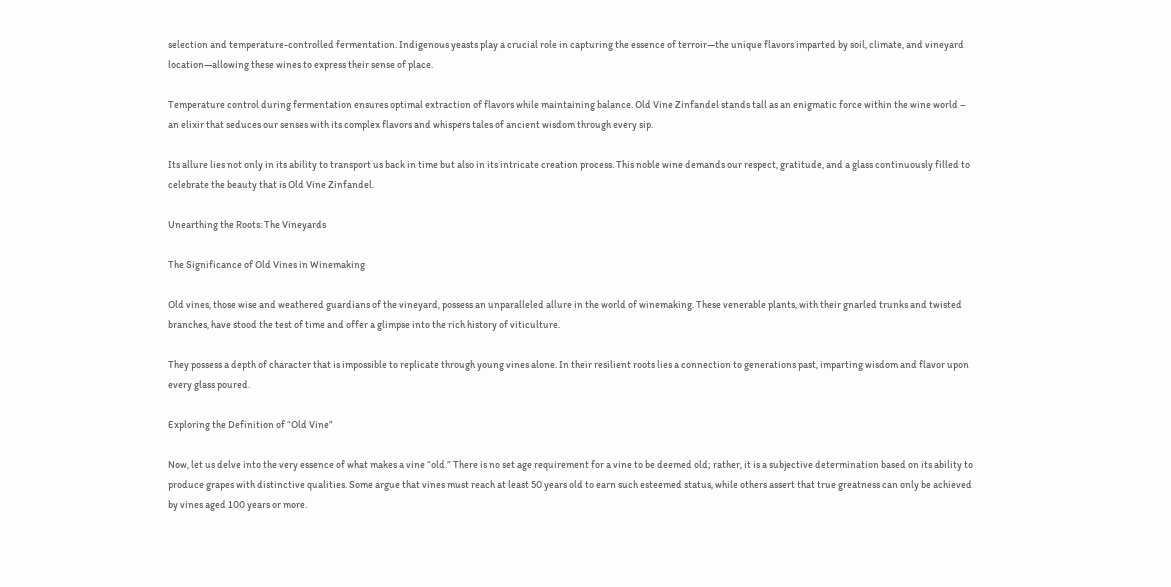selection and temperature-controlled fermentation. Indigenous yeasts play a crucial role in capturing the essence of terroir—the unique flavors imparted by soil, climate, and vineyard location—allowing these wines to express their sense of place.

Temperature control during fermentation ensures optimal extraction of flavors while maintaining balance. Old Vine Zinfandel stands tall as an enigmatic force within the wine world – an elixir that seduces our senses with its complex flavors and whispers tales of ancient wisdom through every sip.

Its allure lies not only in its ability to transport us back in time but also in its intricate creation process. This noble wine demands our respect, gratitude, and a glass continuously filled to celebrate the beauty that is Old Vine Zinfandel.

Unearthing the Roots: The Vineyards

The Significance of Old Vines in Winemaking

Old vines, those wise and weathered guardians of the vineyard, possess an unparalleled allure in the world of winemaking. These venerable plants, with their gnarled trunks and twisted branches, have stood the test of time and offer a glimpse into the rich history of viticulture.

They possess a depth of character that is impossible to replicate through young vines alone. In their resilient roots lies a connection to generations past, imparting wisdom and flavor upon every glass poured.

Exploring the Definition of “Old Vine”

Now, let us delve into the very essence of what makes a vine “old.” There is no set age requirement for a vine to be deemed old; rather, it is a subjective determination based on its ability to produce grapes with distinctive qualities. Some argue that vines must reach at least 50 years old to earn such esteemed status, while others assert that true greatness can only be achieved by vines aged 100 years or more.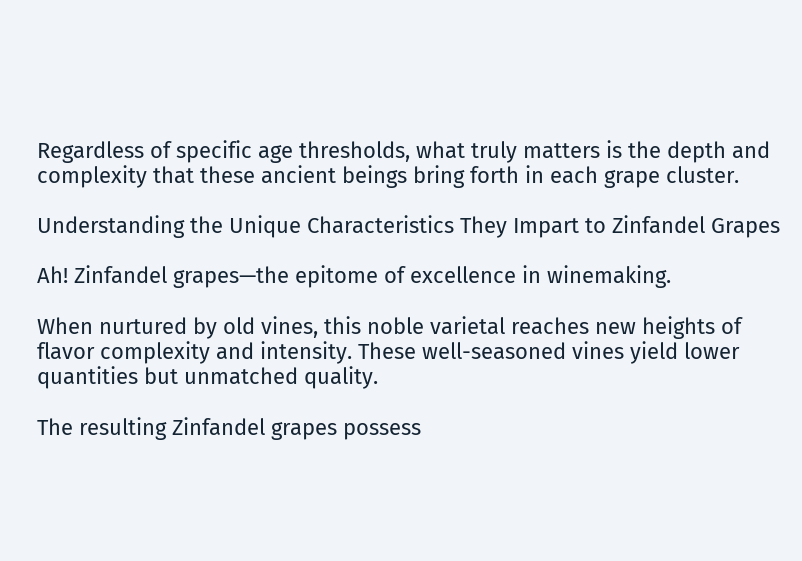Regardless of specific age thresholds, what truly matters is the depth and complexity that these ancient beings bring forth in each grape cluster.

Understanding the Unique Characteristics They Impart to Zinfandel Grapes

Ah! Zinfandel grapes—the epitome of excellence in winemaking.

When nurtured by old vines, this noble varietal reaches new heights of flavor complexity and intensity. These well-seasoned vines yield lower quantities but unmatched quality.

The resulting Zinfandel grapes possess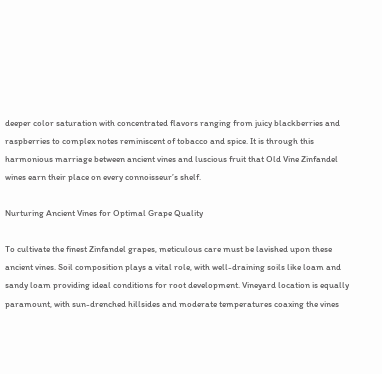deeper color saturation with concentrated flavors ranging from juicy blackberries and raspberries to complex notes reminiscent of tobacco and spice. It is through this harmonious marriage between ancient vines and luscious fruit that Old Vine Zinfandel wines earn their place on every connoisseur’s shelf.

Nurturing Ancient Vines for Optimal Grape Quality

To cultivate the finest Zinfandel grapes, meticulous care must be lavished upon these ancient vines. Soil composition plays a vital role, with well-draining soils like loam and sandy loam providing ideal conditions for root development. Vineyard location is equally paramount, with sun-drenched hillsides and moderate temperatures coaxing the vines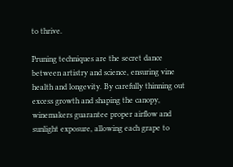to thrive.

Pruning techniques are the secret dance between artistry and science, ensuring vine health and longevity. By carefully thinning out excess growth and shaping the canopy, winemakers guarantee proper airflow and sunlight exposure, allowing each grape to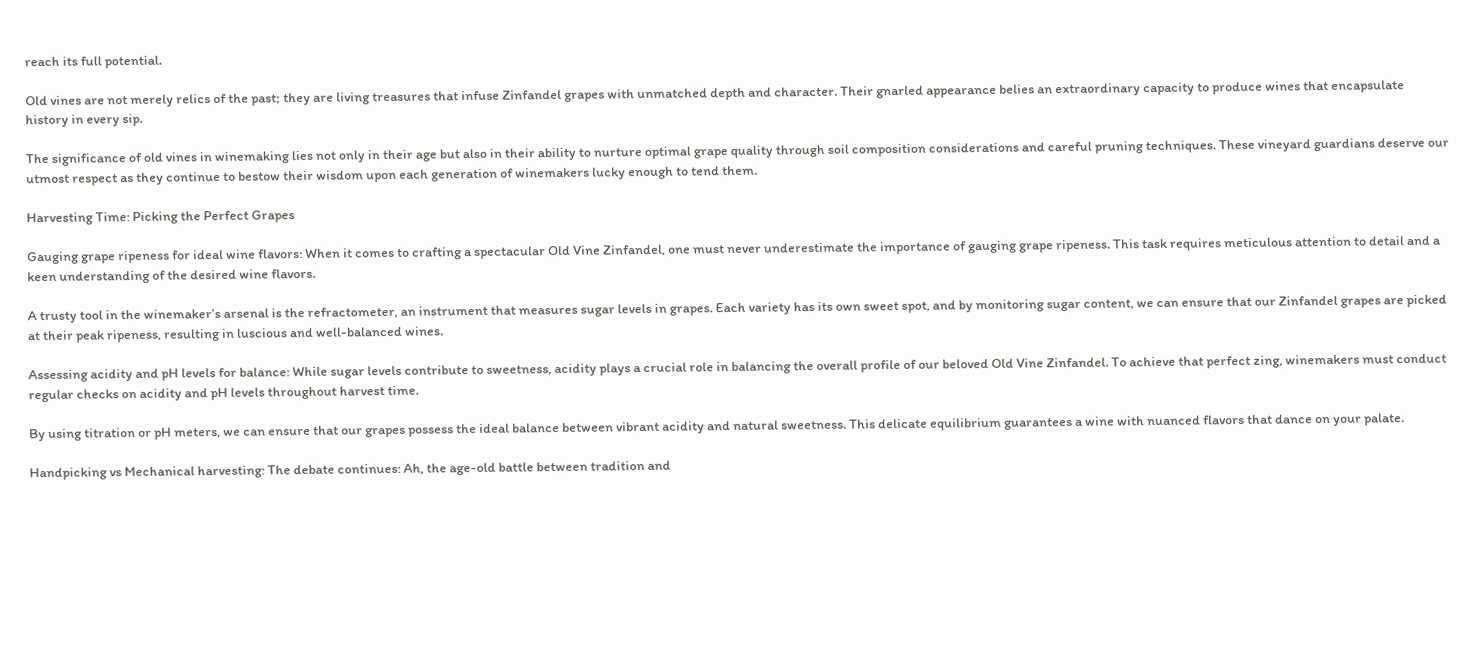reach its full potential.

Old vines are not merely relics of the past; they are living treasures that infuse Zinfandel grapes with unmatched depth and character. Their gnarled appearance belies an extraordinary capacity to produce wines that encapsulate history in every sip.

The significance of old vines in winemaking lies not only in their age but also in their ability to nurture optimal grape quality through soil composition considerations and careful pruning techniques. These vineyard guardians deserve our utmost respect as they continue to bestow their wisdom upon each generation of winemakers lucky enough to tend them.

Harvesting Time: Picking the Perfect Grapes

Gauging grape ripeness for ideal wine flavors: When it comes to crafting a spectacular Old Vine Zinfandel, one must never underestimate the importance of gauging grape ripeness. This task requires meticulous attention to detail and a keen understanding of the desired wine flavors.

A trusty tool in the winemaker’s arsenal is the refractometer, an instrument that measures sugar levels in grapes. Each variety has its own sweet spot, and by monitoring sugar content, we can ensure that our Zinfandel grapes are picked at their peak ripeness, resulting in luscious and well-balanced wines.

Assessing acidity and pH levels for balance: While sugar levels contribute to sweetness, acidity plays a crucial role in balancing the overall profile of our beloved Old Vine Zinfandel. To achieve that perfect zing, winemakers must conduct regular checks on acidity and pH levels throughout harvest time.

By using titration or pH meters, we can ensure that our grapes possess the ideal balance between vibrant acidity and natural sweetness. This delicate equilibrium guarantees a wine with nuanced flavors that dance on your palate.

Handpicking vs Mechanical harvesting: The debate continues: Ah, the age-old battle between tradition and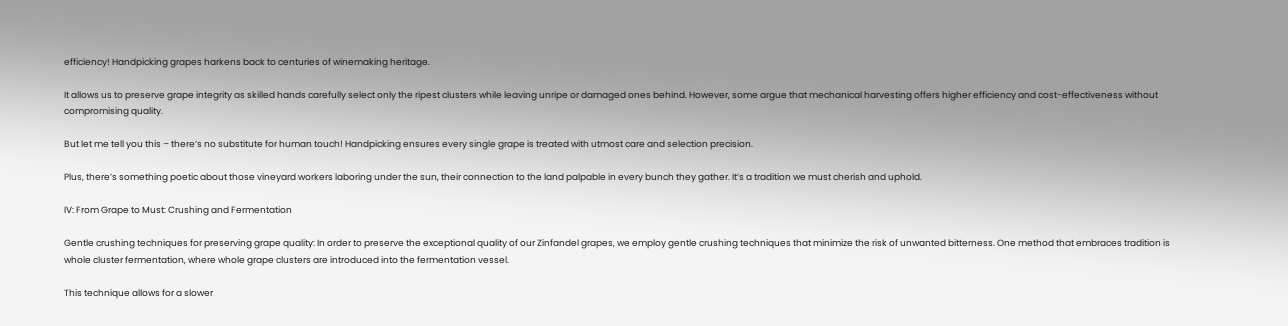efficiency! Handpicking grapes harkens back to centuries of winemaking heritage.

It allows us to preserve grape integrity as skilled hands carefully select only the ripest clusters while leaving unripe or damaged ones behind. However, some argue that mechanical harvesting offers higher efficiency and cost-effectiveness without compromising quality.

But let me tell you this – there’s no substitute for human touch! Handpicking ensures every single grape is treated with utmost care and selection precision.

Plus, there’s something poetic about those vineyard workers laboring under the sun, their connection to the land palpable in every bunch they gather. It’s a tradition we must cherish and uphold.

IV: From Grape to Must: Crushing and Fermentation

Gentle crushing techniques for preserving grape quality: In order to preserve the exceptional quality of our Zinfandel grapes, we employ gentle crushing techniques that minimize the risk of unwanted bitterness. One method that embraces tradition is whole cluster fermentation, where whole grape clusters are introduced into the fermentation vessel.

This technique allows for a slower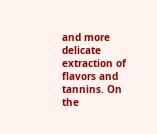and more delicate extraction of flavors and tannins. On the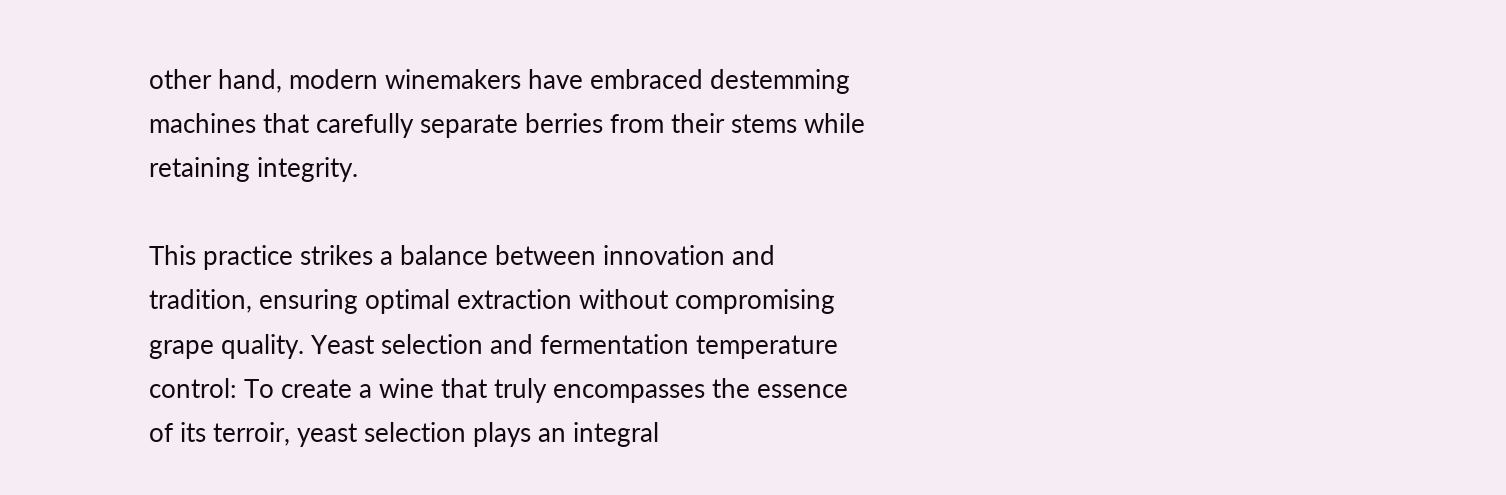other hand, modern winemakers have embraced destemming machines that carefully separate berries from their stems while retaining integrity.

This practice strikes a balance between innovation and tradition, ensuring optimal extraction without compromising grape quality. Yeast selection and fermentation temperature control: To create a wine that truly encompasses the essence of its terroir, yeast selection plays an integral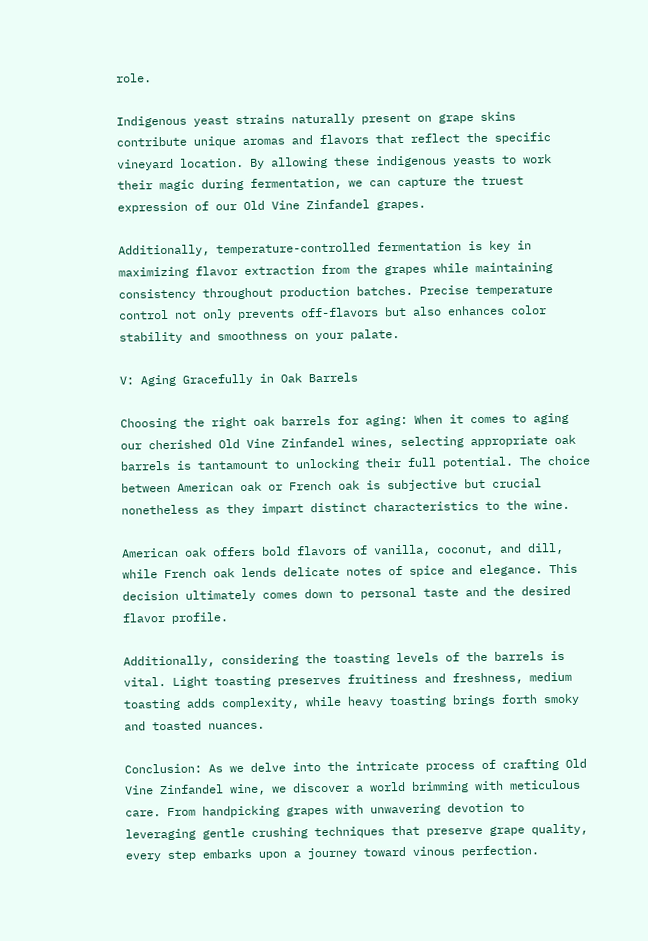role.

Indigenous yeast strains naturally present on grape skins contribute unique aromas and flavors that reflect the specific vineyard location. By allowing these indigenous yeasts to work their magic during fermentation, we can capture the truest expression of our Old Vine Zinfandel grapes.

Additionally, temperature-controlled fermentation is key in maximizing flavor extraction from the grapes while maintaining consistency throughout production batches. Precise temperature control not only prevents off-flavors but also enhances color stability and smoothness on your palate.

V: Aging Gracefully in Oak Barrels

Choosing the right oak barrels for aging: When it comes to aging our cherished Old Vine Zinfandel wines, selecting appropriate oak barrels is tantamount to unlocking their full potential. The choice between American oak or French oak is subjective but crucial nonetheless as they impart distinct characteristics to the wine.

American oak offers bold flavors of vanilla, coconut, and dill, while French oak lends delicate notes of spice and elegance. This decision ultimately comes down to personal taste and the desired flavor profile.

Additionally, considering the toasting levels of the barrels is vital. Light toasting preserves fruitiness and freshness, medium toasting adds complexity, while heavy toasting brings forth smoky and toasted nuances.

Conclusion: As we delve into the intricate process of crafting Old Vine Zinfandel wine, we discover a world brimming with meticulous care. From handpicking grapes with unwavering devotion to leveraging gentle crushing techniques that preserve grape quality, every step embarks upon a journey toward vinous perfection.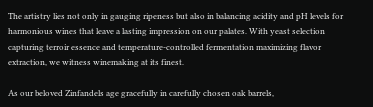The artistry lies not only in gauging ripeness but also in balancing acidity and pH levels for harmonious wines that leave a lasting impression on our palates. With yeast selection capturing terroir essence and temperature-controlled fermentation maximizing flavor extraction, we witness winemaking at its finest.

As our beloved Zinfandels age gracefully in carefully chosen oak barrels,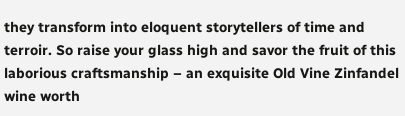they transform into eloquent storytellers of time and terroir. So raise your glass high and savor the fruit of this laborious craftsmanship – an exquisite Old Vine Zinfandel wine worth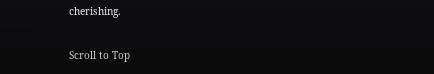cherishing.

Scroll to Top